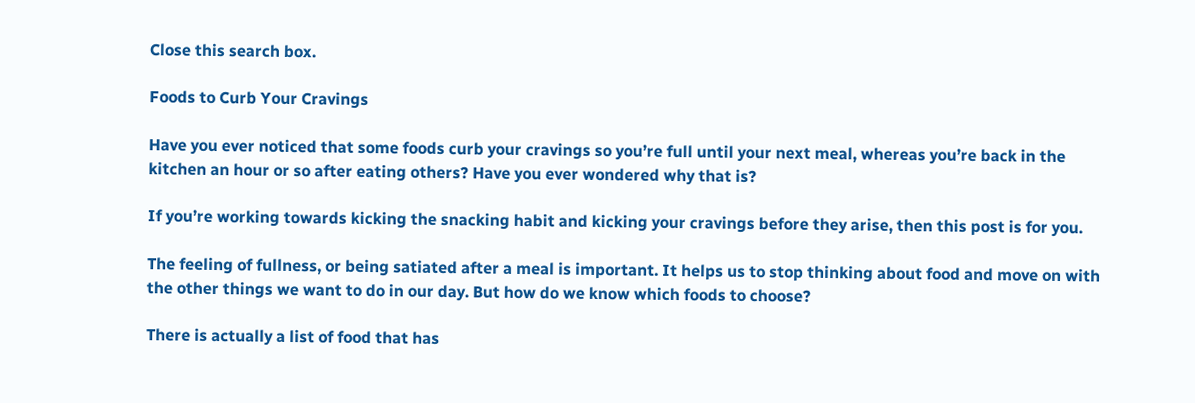Close this search box.

Foods to Curb Your Cravings

Have you ever noticed that some foods curb your cravings so you’re full until your next meal, whereas you’re back in the kitchen an hour or so after eating others? Have you ever wondered why that is?

If you’re working towards kicking the snacking habit and kicking your cravings before they arise, then this post is for you.

The feeling of fullness, or being satiated after a meal is important. It helps us to stop thinking about food and move on with the other things we want to do in our day. But how do we know which foods to choose?

There is actually a list of food that has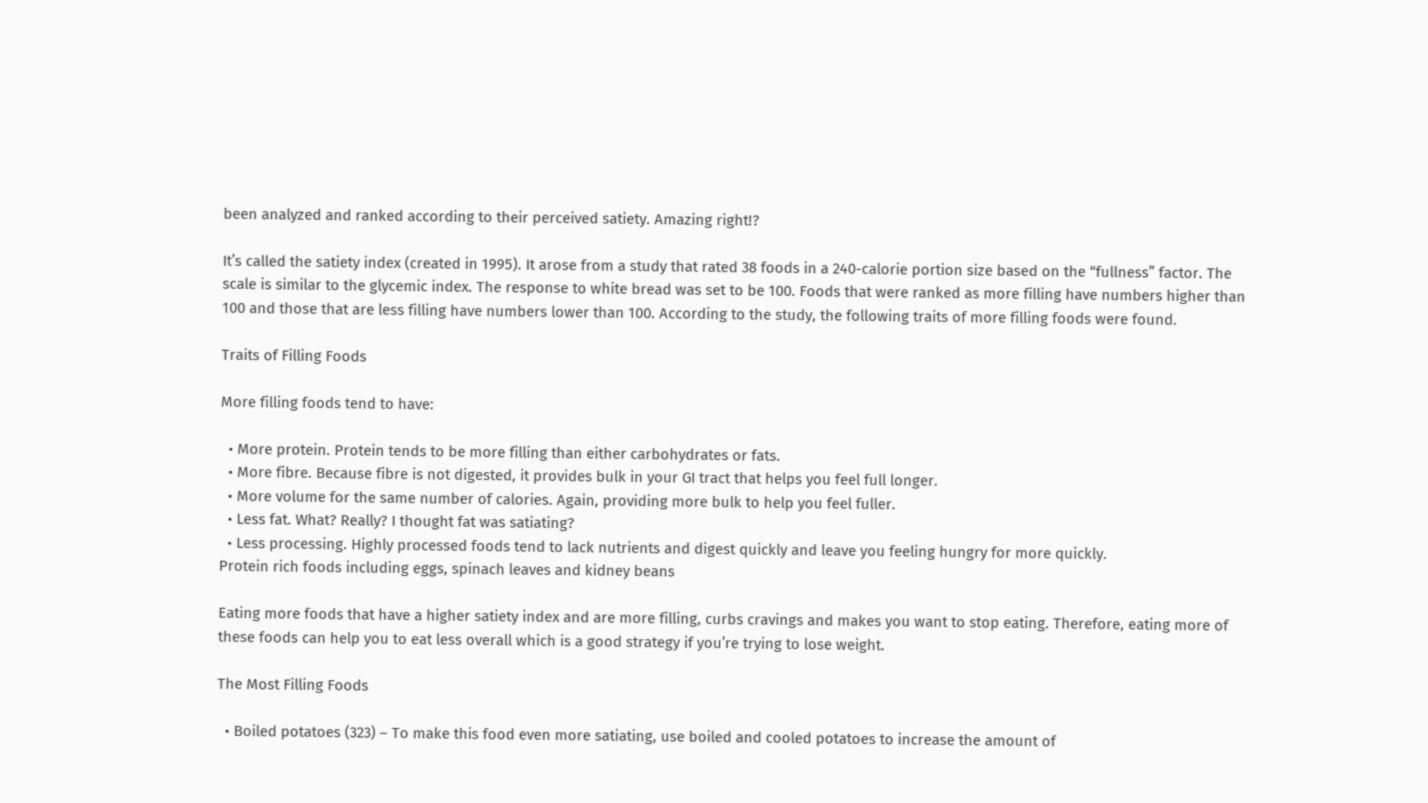been analyzed and ranked according to their perceived satiety. Amazing right!?

It’s called the satiety index (created in 1995). It arose from a study that rated 38 foods in a 240-calorie portion size based on the “fullness” factor. The scale is similar to the glycemic index. The response to white bread was set to be 100. Foods that were ranked as more filling have numbers higher than 100 and those that are less filling have numbers lower than 100. According to the study, the following traits of more filling foods were found.

Traits of Filling Foods

More filling foods tend to have:

  • More protein. Protein tends to be more filling than either carbohydrates or fats.
  • More fibre. Because fibre is not digested, it provides bulk in your GI tract that helps you feel full longer.
  • More volume for the same number of calories. Again, providing more bulk to help you feel fuller.
  • Less fat. What? Really? I thought fat was satiating?
  • Less processing. Highly processed foods tend to lack nutrients and digest quickly and leave you feeling hungry for more quickly.
Protein rich foods including eggs, spinach leaves and kidney beans

Eating more foods that have a higher satiety index and are more filling, curbs cravings and makes you want to stop eating. Therefore, eating more of these foods can help you to eat less overall which is a good strategy if you’re trying to lose weight.

The Most Filling Foods

  • Boiled potatoes (323) – To make this food even more satiating, use boiled and cooled potatoes to increase the amount of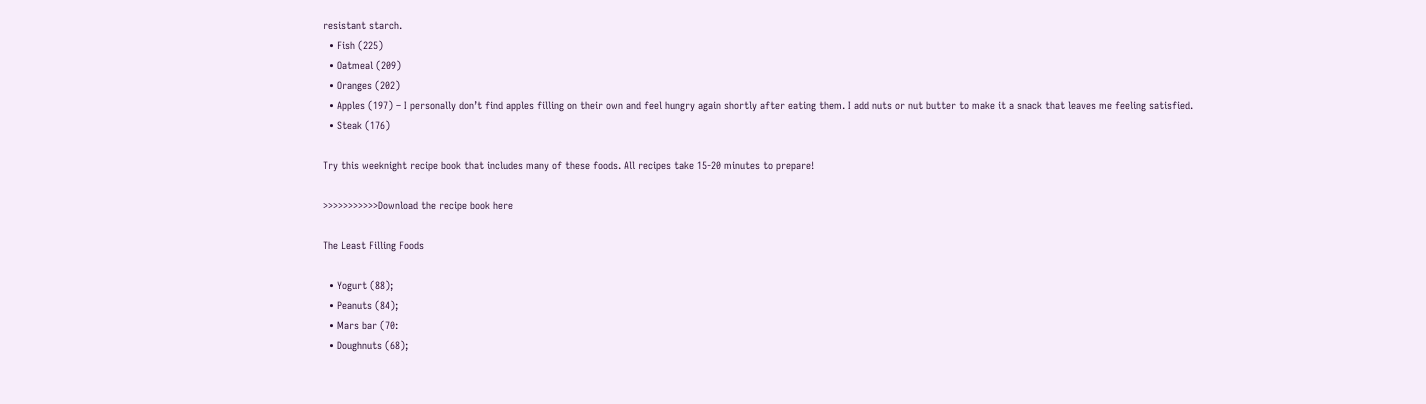resistant starch.
  • Fish (225)
  • Oatmeal (209)
  • Oranges (202)
  • Apples (197) – I personally don’t find apples filling on their own and feel hungry again shortly after eating them. I add nuts or nut butter to make it a snack that leaves me feeling satisfied.
  • Steak (176)

Try this weeknight recipe book that includes many of these foods. All recipes take 15-20 minutes to prepare!

>>>>>>>>>>>Download the recipe book here

The Least Filling Foods

  • Yogurt (88);
  • Peanuts (84);
  • Mars bar (70:
  • Doughnuts (68);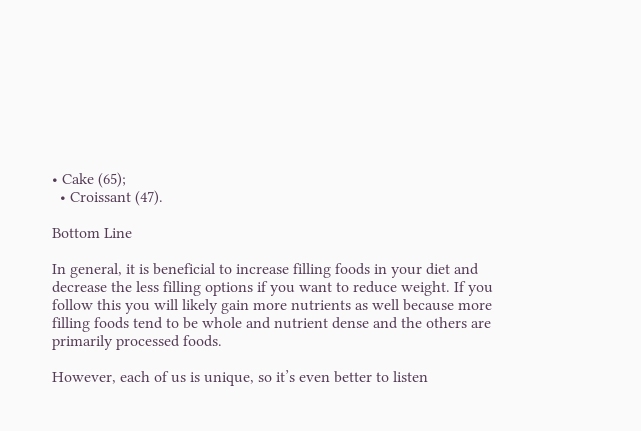• Cake (65);
  • Croissant (47).

Bottom Line

In general, it is beneficial to increase filling foods in your diet and decrease the less filling options if you want to reduce weight. If you follow this you will likely gain more nutrients as well because more filling foods tend to be whole and nutrient dense and the others are primarily processed foods.

However, each of us is unique, so it’s even better to listen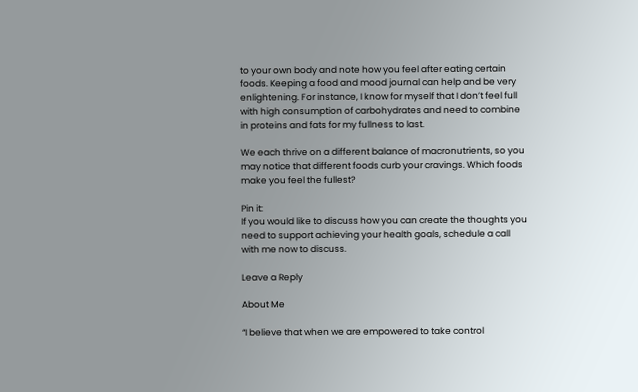to your own body and note how you feel after eating certain foods. Keeping a food and mood journal can help and be very enlightening. For instance, I know for myself that I don’t feel full with high consumption of carbohydrates and need to combine in proteins and fats for my fullness to last.

We each thrive on a different balance of macronutrients, so you may notice that different foods curb your cravings. Which foods make you feel the fullest?

Pin it:
If you would like to discuss how you can create the thoughts you need to support achieving your health goals, schedule a call with me now to discuss.

Leave a Reply

About Me

“I believe that when we are empowered to take control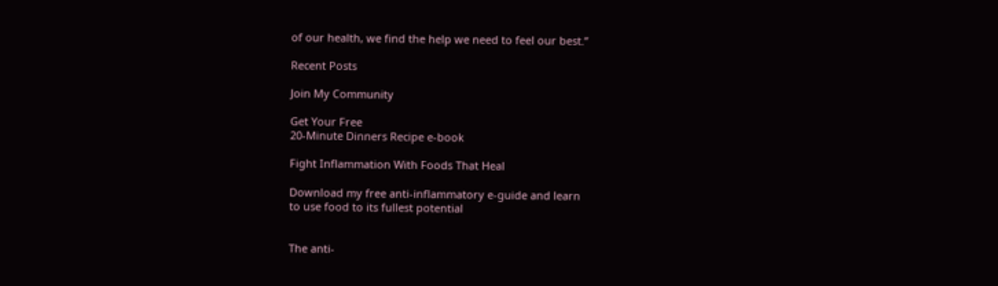of our health, we find the help we need to feel our best.”

Recent Posts

Join My Community

Get Your Free
20-Minute Dinners Recipe e-book

Fight Inflammation With Foods That Heal

Download my free anti-inflammatory e-guide and learn
to use food to its fullest potential


The anti-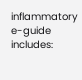inflammatory e-guide includes: